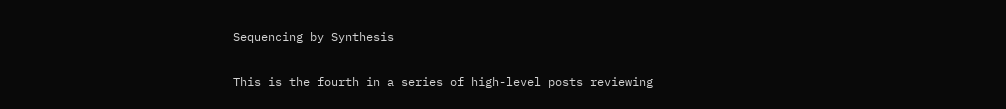Sequencing by Synthesis

This is the fourth in a series of high-level posts reviewing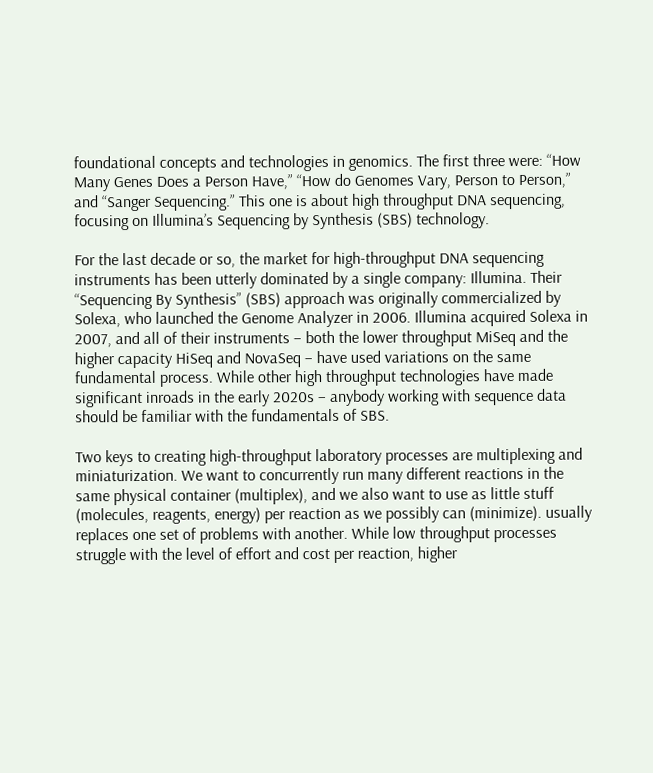foundational concepts and technologies in genomics. The first three were: “How Many Genes Does a Person Have,” “How do Genomes Vary, Person to Person,” and “Sanger Sequencing.” This one is about high throughput DNA sequencing, focusing on Illumina’s Sequencing by Synthesis (SBS) technology.

For the last decade or so, the market for high-throughput DNA sequencing instruments has been utterly dominated by a single company: Illumina. Their “Sequencing By Synthesis” (SBS) approach was originally commercialized by Solexa, who launched the Genome Analyzer in 2006. Illumina acquired Solexa in 2007, and all of their instruments – both the lower throughput MiSeq and the higher capacity HiSeq and NovaSeq – have used variations on the same fundamental process. While other high throughput technologies have made significant inroads in the early 2020s – anybody working with sequence data should be familiar with the fundamentals of SBS.

Two keys to creating high-throughput laboratory processes are multiplexing and miniaturization. We want to concurrently run many different reactions in the same physical container (multiplex), and we also want to use as little stuff (molecules, reagents, energy) per reaction as we possibly can (minimize). usually replaces one set of problems with another. While low throughput processes struggle with the level of effort and cost per reaction, higher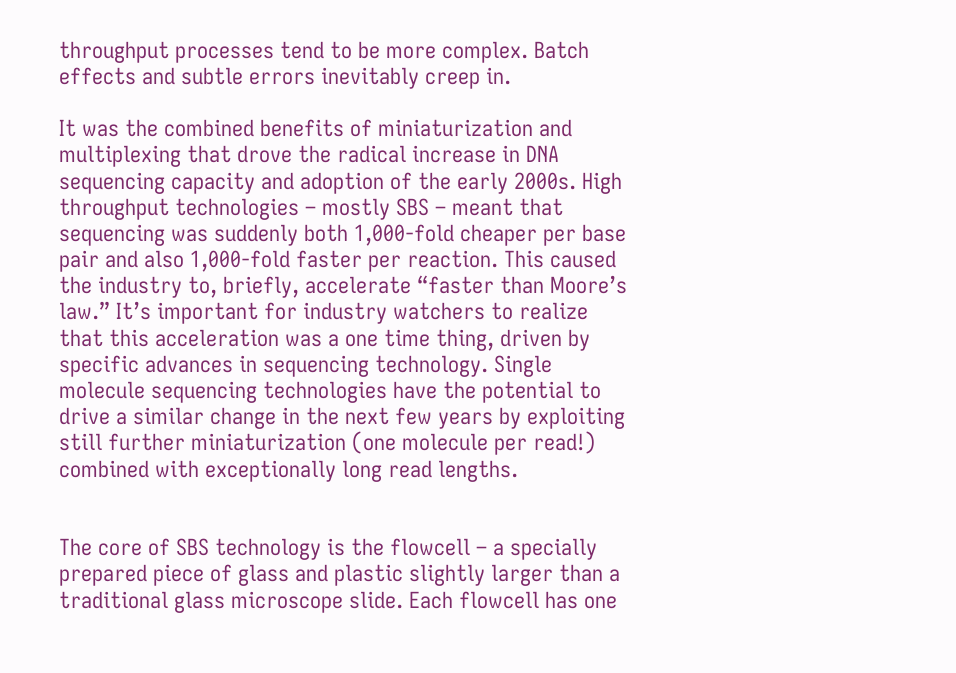throughput processes tend to be more complex. Batch effects and subtle errors inevitably creep in.

It was the combined benefits of miniaturization and multiplexing that drove the radical increase in DNA sequencing capacity and adoption of the early 2000s. High throughput technologies – mostly SBS – meant that sequencing was suddenly both 1,000-fold cheaper per base pair and also 1,000-fold faster per reaction. This caused the industry to, briefly, accelerate “faster than Moore’s law.” It’s important for industry watchers to realize that this acceleration was a one time thing, driven by specific advances in sequencing technology. Single molecule sequencing technologies have the potential to drive a similar change in the next few years by exploiting still further miniaturization (one molecule per read!) combined with exceptionally long read lengths.


The core of SBS technology is the flowcell – a specially prepared piece of glass and plastic slightly larger than a traditional glass microscope slide. Each flowcell has one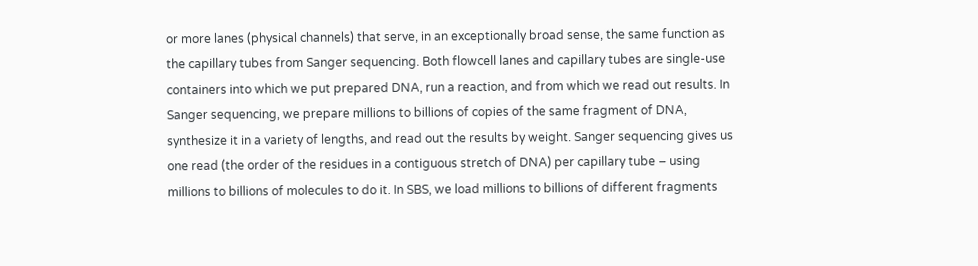or more lanes (physical channels) that serve, in an exceptionally broad sense, the same function as the capillary tubes from Sanger sequencing. Both flowcell lanes and capillary tubes are single-use containers into which we put prepared DNA, run a reaction, and from which we read out results. In Sanger sequencing, we prepare millions to billions of copies of the same fragment of DNA, synthesize it in a variety of lengths, and read out the results by weight. Sanger sequencing gives us one read (the order of the residues in a contiguous stretch of DNA) per capillary tube – using millions to billions of molecules to do it. In SBS, we load millions to billions of different fragments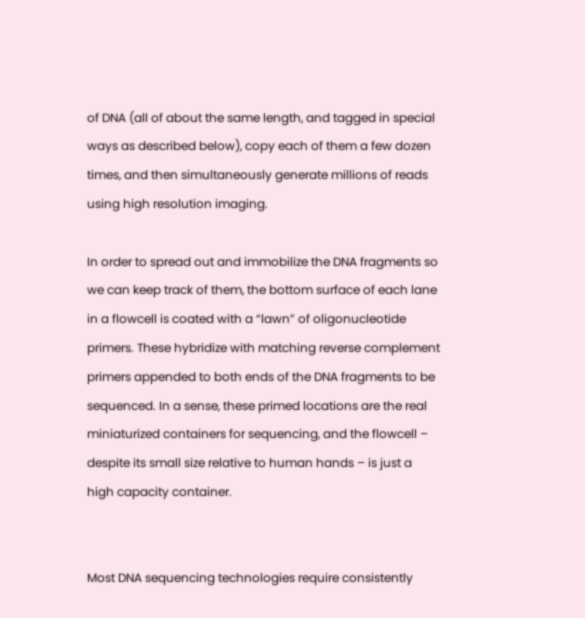of DNA (all of about the same length, and tagged in special ways as described below), copy each of them a few dozen times, and then simultaneously generate millions of reads using high resolution imaging.

In order to spread out and immobilize the DNA fragments so we can keep track of them, the bottom surface of each lane in a flowcell is coated with a “lawn” of oligonucleotide primers. These hybridize with matching reverse complement primers appended to both ends of the DNA fragments to be sequenced. In a sense, these primed locations are the real miniaturized containers for sequencing, and the flowcell – despite its small size relative to human hands – is just a high capacity container.


Most DNA sequencing technologies require consistently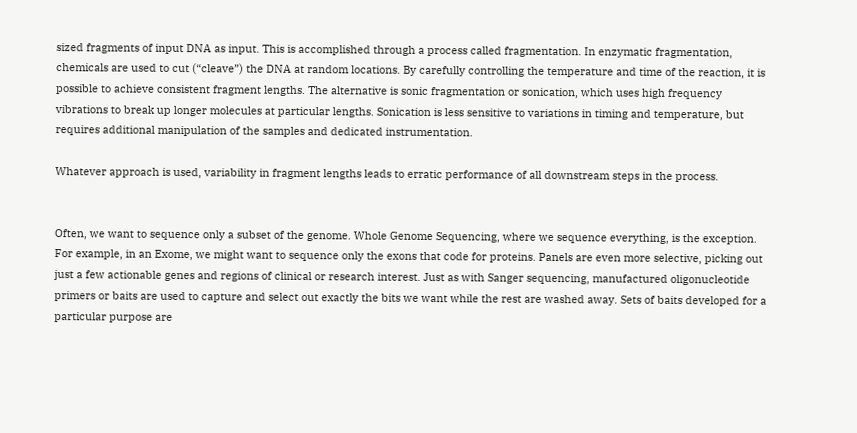sized fragments of input DNA as input. This is accomplished through a process called fragmentation. In enzymatic fragmentation, chemicals are used to cut (“cleave”) the DNA at random locations. By carefully controlling the temperature and time of the reaction, it is possible to achieve consistent fragment lengths. The alternative is sonic fragmentation or sonication, which uses high frequency vibrations to break up longer molecules at particular lengths. Sonication is less sensitive to variations in timing and temperature, but requires additional manipulation of the samples and dedicated instrumentation.

Whatever approach is used, variability in fragment lengths leads to erratic performance of all downstream steps in the process.


Often, we want to sequence only a subset of the genome. Whole Genome Sequencing, where we sequence everything, is the exception. For example, in an Exome, we might want to sequence only the exons that code for proteins. Panels are even more selective, picking out just a few actionable genes and regions of clinical or research interest. Just as with Sanger sequencing, manufactured oligonucleotide primers or baits are used to capture and select out exactly the bits we want while the rest are washed away. Sets of baits developed for a particular purpose are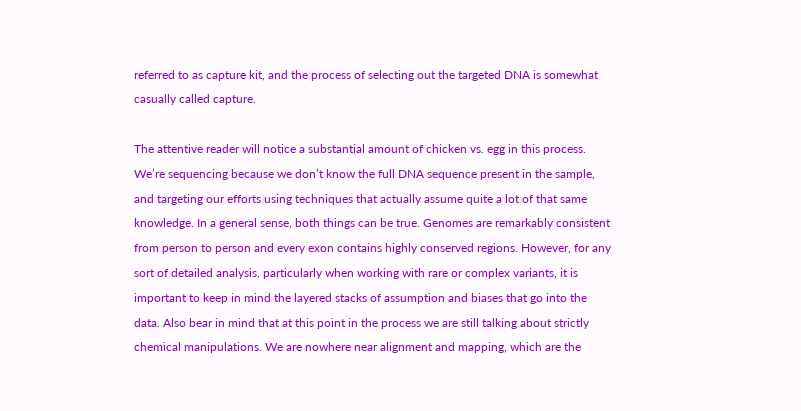referred to as capture kit, and the process of selecting out the targeted DNA is somewhat casually called capture.

The attentive reader will notice a substantial amount of chicken vs. egg in this process. We’re sequencing because we don’t know the full DNA sequence present in the sample, and targeting our efforts using techniques that actually assume quite a lot of that same knowledge. In a general sense, both things can be true. Genomes are remarkably consistent from person to person and every exon contains highly conserved regions. However, for any sort of detailed analysis, particularly when working with rare or complex variants, it is important to keep in mind the layered stacks of assumption and biases that go into the data. Also bear in mind that at this point in the process we are still talking about strictly chemical manipulations. We are nowhere near alignment and mapping, which are the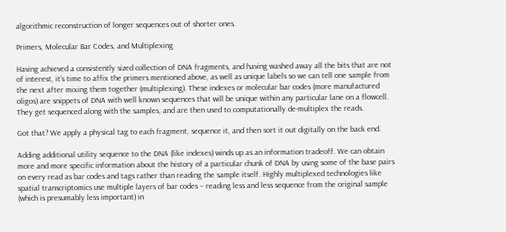algorithmic reconstruction of longer sequences out of shorter ones.

Primers, Molecular Bar Codes, and Multiplexing

Having achieved a consistently sized collection of DNA fragments, and having washed away all the bits that are not of interest, it’s time to affix the primers mentioned above, as well as unique labels so we can tell one sample from the next after mixing them together (multiplexing). These indexes or molecular bar codes (more manufactured oligos) are snippets of DNA with well known sequences that will be unique within any particular lane on a flowcell. They get sequenced along with the samples, and are then used to computationally de-multiplex the reads.

Got that? We apply a physical tag to each fragment, sequence it, and then sort it out digitally on the back end.

Adding additional utility sequence to the DNA (like indexes) winds up as an information tradeoff. We can obtain more and more specific information about the history of a particular chunk of DNA by using some of the base pairs on every read as bar codes and tags rather than reading the sample itself. Highly multiplexed technologies like spatial transcriptomics use multiple layers of bar codes – reading less and less sequence from the original sample (which is presumably less important) in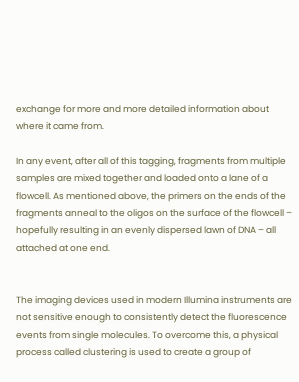exchange for more and more detailed information about where it came from.

In any event, after all of this tagging, fragments from multiple samples are mixed together and loaded onto a lane of a flowcell. As mentioned above, the primers on the ends of the fragments anneal to the oligos on the surface of the flowcell – hopefully resulting in an evenly dispersed lawn of DNA – all attached at one end.


The imaging devices used in modern Illumina instruments are not sensitive enough to consistently detect the fluorescence events from single molecules. To overcome this, a physical process called clustering is used to create a group of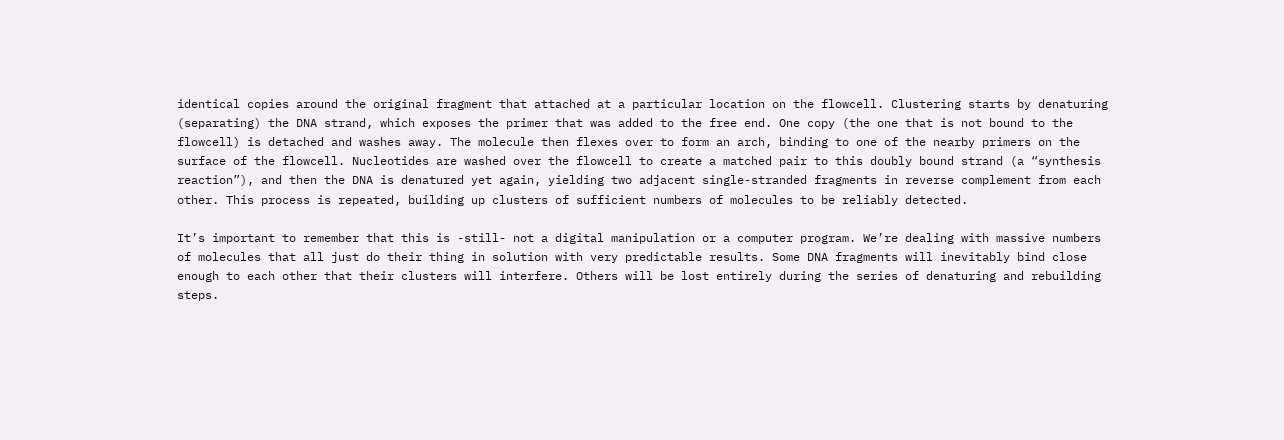identical copies around the original fragment that attached at a particular location on the flowcell. Clustering starts by denaturing (separating) the DNA strand, which exposes the primer that was added to the free end. One copy (the one that is not bound to the flowcell) is detached and washes away. The molecule then flexes over to form an arch, binding to one of the nearby primers on the surface of the flowcell. Nucleotides are washed over the flowcell to create a matched pair to this doubly bound strand (a “synthesis reaction”), and then the DNA is denatured yet again, yielding two adjacent single-stranded fragments in reverse complement from each other. This process is repeated, building up clusters of sufficient numbers of molecules to be reliably detected.

It’s important to remember that this is -still- not a digital manipulation or a computer program. We’re dealing with massive numbers of molecules that all just do their thing in solution with very predictable results. Some DNA fragments will inevitably bind close enough to each other that their clusters will interfere. Others will be lost entirely during the series of denaturing and rebuilding steps.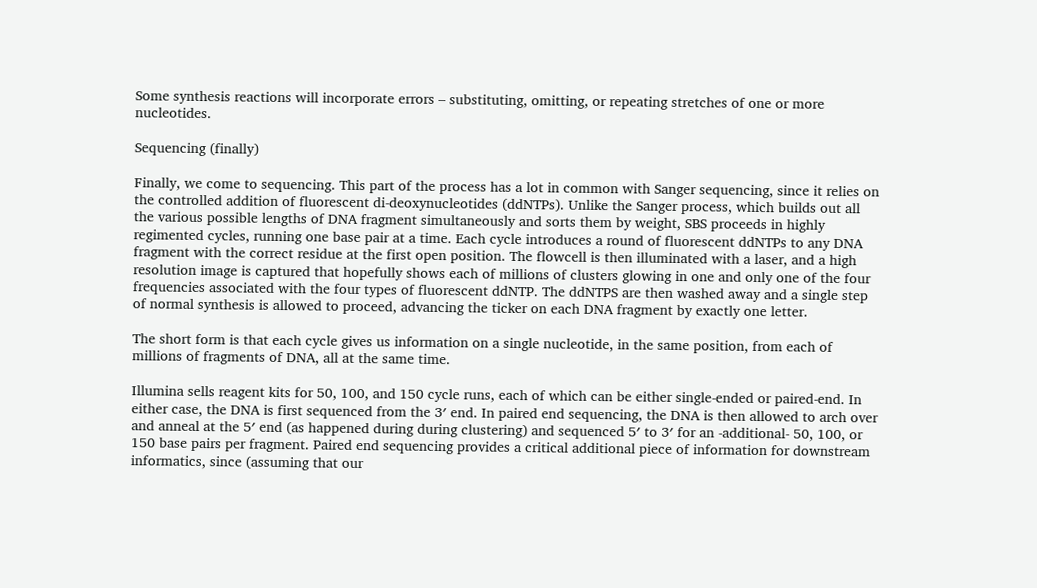Some synthesis reactions will incorporate errors – substituting, omitting, or repeating stretches of one or more nucleotides.

Sequencing (finally)

Finally, we come to sequencing. This part of the process has a lot in common with Sanger sequencing, since it relies on the controlled addition of fluorescent di-deoxynucleotides (ddNTPs). Unlike the Sanger process, which builds out all the various possible lengths of DNA fragment simultaneously and sorts them by weight, SBS proceeds in highly regimented cycles, running one base pair at a time. Each cycle introduces a round of fluorescent ddNTPs to any DNA fragment with the correct residue at the first open position. The flowcell is then illuminated with a laser, and a high resolution image is captured that hopefully shows each of millions of clusters glowing in one and only one of the four frequencies associated with the four types of fluorescent ddNTP. The ddNTPS are then washed away and a single step of normal synthesis is allowed to proceed, advancing the ticker on each DNA fragment by exactly one letter.

The short form is that each cycle gives us information on a single nucleotide, in the same position, from each of millions of fragments of DNA, all at the same time.

Illumina sells reagent kits for 50, 100, and 150 cycle runs, each of which can be either single-ended or paired-end. In either case, the DNA is first sequenced from the 3′ end. In paired end sequencing, the DNA is then allowed to arch over and anneal at the 5′ end (as happened during during clustering) and sequenced 5′ to 3′ for an -additional- 50, 100, or 150 base pairs per fragment. Paired end sequencing provides a critical additional piece of information for downstream informatics, since (assuming that our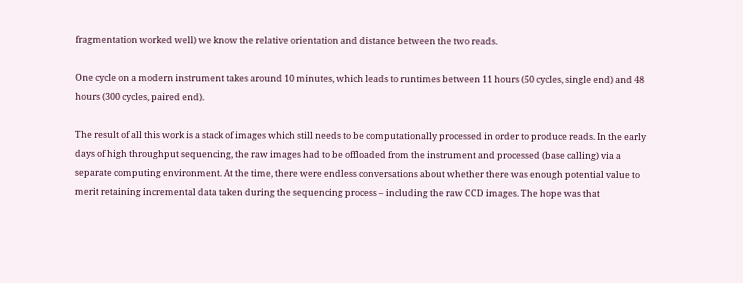fragmentation worked well) we know the relative orientation and distance between the two reads.

One cycle on a modern instrument takes around 10 minutes, which leads to runtimes between 11 hours (50 cycles, single end) and 48 hours (300 cycles, paired end).

The result of all this work is a stack of images which still needs to be computationally processed in order to produce reads. In the early days of high throughput sequencing, the raw images had to be offloaded from the instrument and processed (base calling) via a separate computing environment. At the time, there were endless conversations about whether there was enough potential value to merit retaining incremental data taken during the sequencing process – including the raw CCD images. The hope was that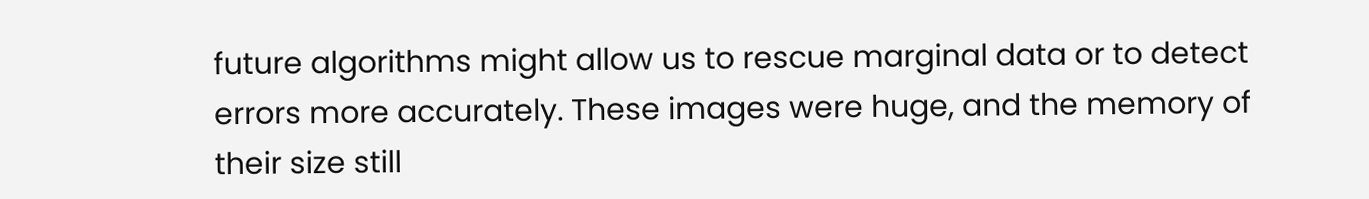future algorithms might allow us to rescue marginal data or to detect errors more accurately. These images were huge, and the memory of their size still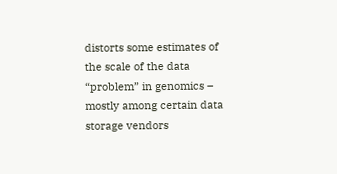distorts some estimates of the scale of the data “problem” in genomics – mostly among certain data storage vendors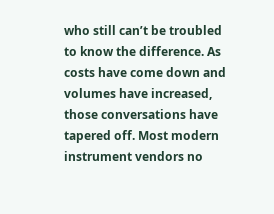who still can’t be troubled to know the difference. As costs have come down and volumes have increased, those conversations have tapered off. Most modern instrument vendors no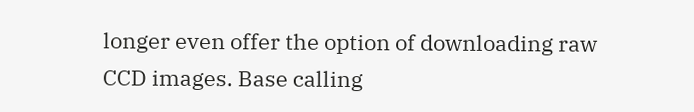longer even offer the option of downloading raw CCD images. Base calling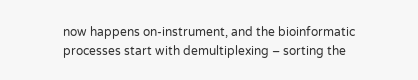now happens on-instrument, and the bioinformatic processes start with demultiplexing – sorting the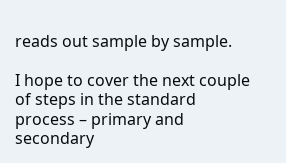reads out sample by sample.

I hope to cover the next couple of steps in the standard process – primary and secondary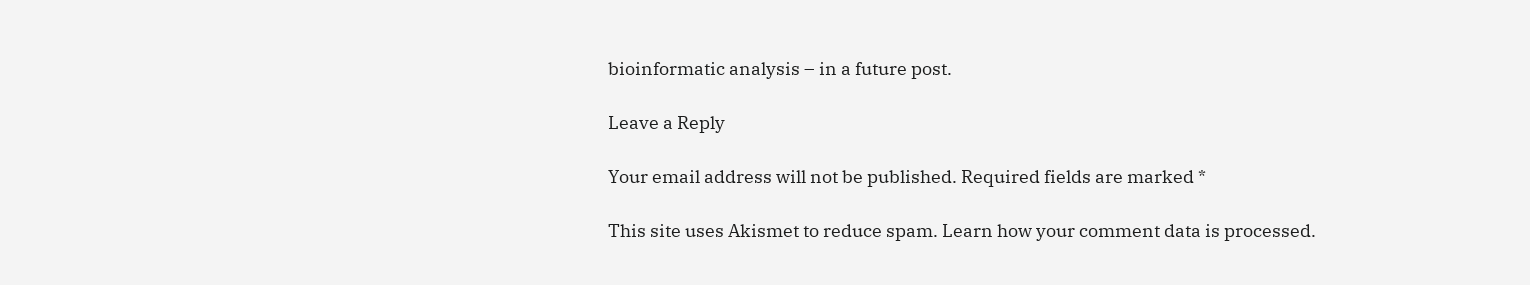bioinformatic analysis – in a future post.

Leave a Reply

Your email address will not be published. Required fields are marked *

This site uses Akismet to reduce spam. Learn how your comment data is processed.